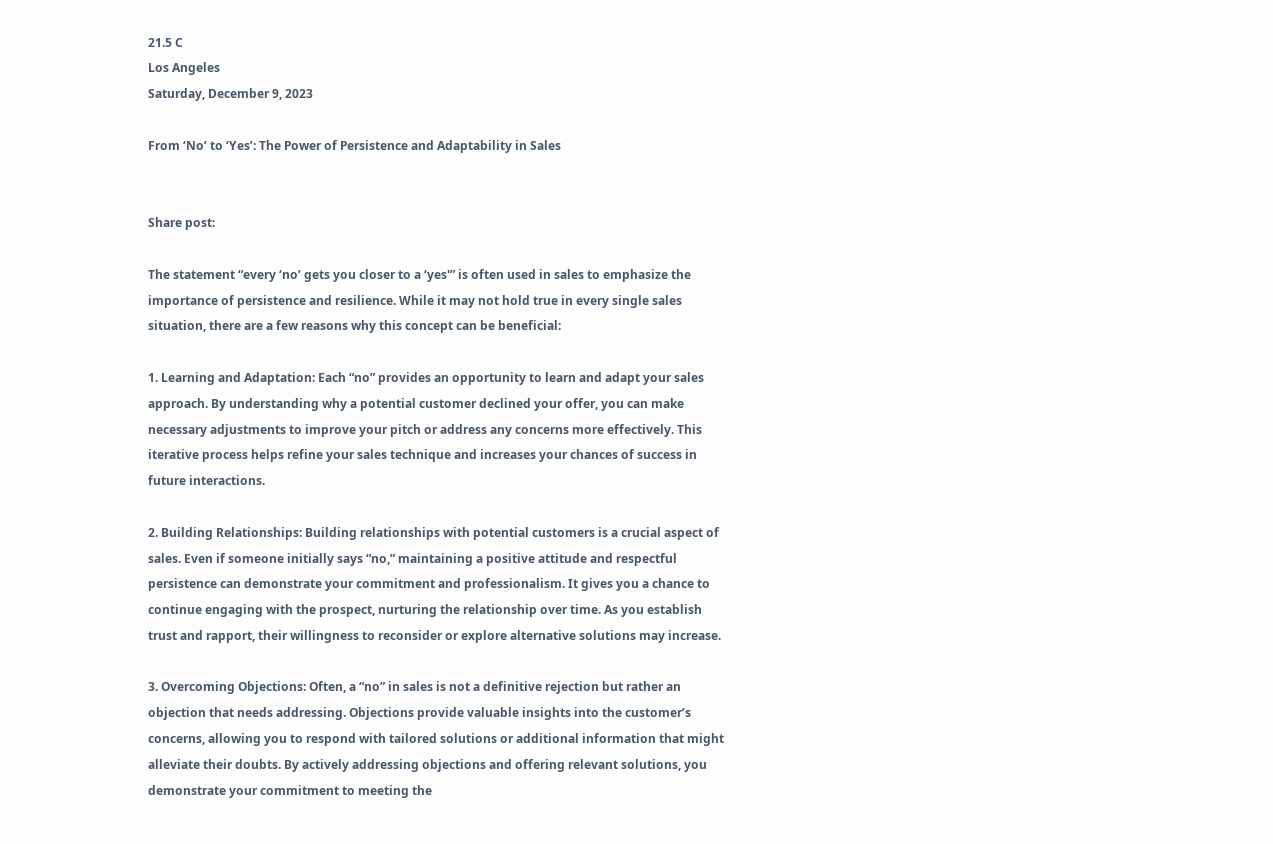21.5 C
Los Angeles
Saturday, December 9, 2023

From ‘No’ to ‘Yes’: The Power of Persistence and Adaptability in Sales


Share post:

The statement “every ‘no’ gets you closer to a ‘yes'” is often used in sales to emphasize the importance of persistence and resilience. While it may not hold true in every single sales situation, there are a few reasons why this concept can be beneficial:

1. Learning and Adaptation: Each “no” provides an opportunity to learn and adapt your sales approach. By understanding why a potential customer declined your offer, you can make necessary adjustments to improve your pitch or address any concerns more effectively. This iterative process helps refine your sales technique and increases your chances of success in future interactions.

2. Building Relationships: Building relationships with potential customers is a crucial aspect of sales. Even if someone initially says “no,” maintaining a positive attitude and respectful persistence can demonstrate your commitment and professionalism. It gives you a chance to continue engaging with the prospect, nurturing the relationship over time. As you establish trust and rapport, their willingness to reconsider or explore alternative solutions may increase.

3. Overcoming Objections: Often, a “no” in sales is not a definitive rejection but rather an objection that needs addressing. Objections provide valuable insights into the customer’s concerns, allowing you to respond with tailored solutions or additional information that might alleviate their doubts. By actively addressing objections and offering relevant solutions, you demonstrate your commitment to meeting the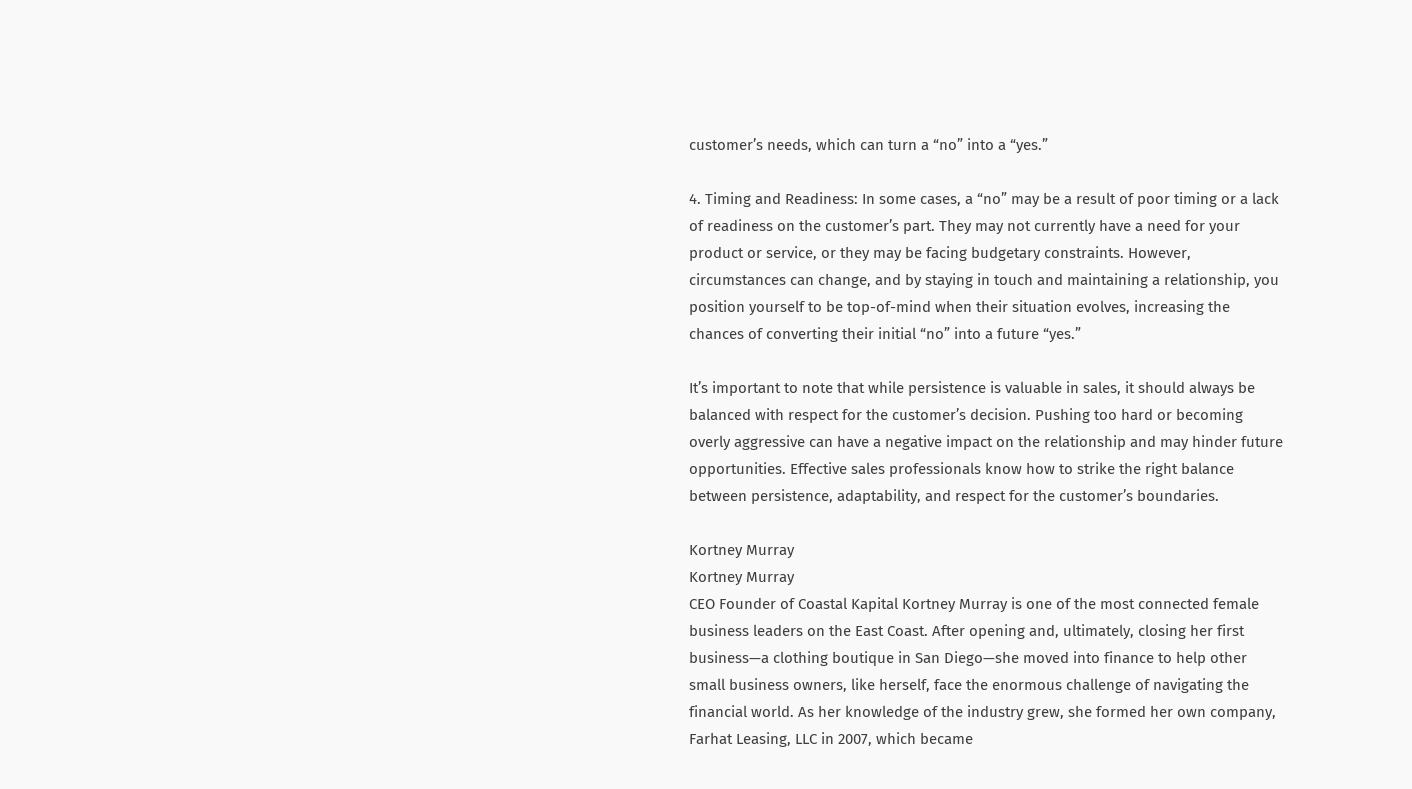customer’s needs, which can turn a “no” into a “yes.”

4. Timing and Readiness: In some cases, a “no” may be a result of poor timing or a lack of readiness on the customer’s part. They may not currently have a need for your product or service, or they may be facing budgetary constraints. However, circumstances can change, and by staying in touch and maintaining a relationship, you position yourself to be top-of-mind when their situation evolves, increasing the chances of converting their initial “no” into a future “yes.”

It’s important to note that while persistence is valuable in sales, it should always be balanced with respect for the customer’s decision. Pushing too hard or becoming overly aggressive can have a negative impact on the relationship and may hinder future opportunities. Effective sales professionals know how to strike the right balance between persistence, adaptability, and respect for the customer’s boundaries.

Kortney Murray
Kortney Murray
CEO Founder of Coastal Kapital Kortney Murray is one of the most connected female business leaders on the East Coast. After opening and, ultimately, closing her first business—a clothing boutique in San Diego—she moved into finance to help other small business owners, like herself, face the enormous challenge of navigating the financial world. As her knowledge of the industry grew, she formed her own company, Farhat Leasing, LLC in 2007, which became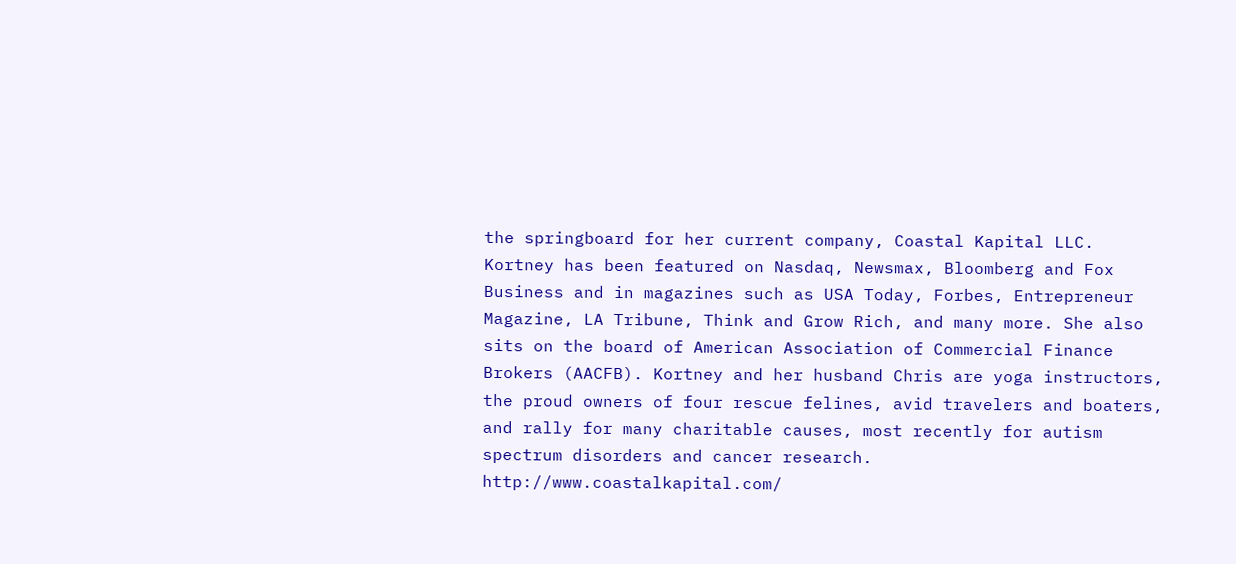the springboard for her current company, Coastal Kapital LLC. Kortney has been featured on Nasdaq, Newsmax, Bloomberg and Fox Business and in magazines such as USA Today, Forbes, Entrepreneur Magazine, LA Tribune, Think and Grow Rich, and many more. She also sits on the board of American Association of Commercial Finance Brokers (AACFB). Kortney and her husband Chris are yoga instructors, the proud owners of four rescue felines, avid travelers and boaters, and rally for many charitable causes, most recently for autism spectrum disorders and cancer research. http://www.coastalkapital.com/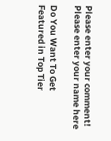Please enter your comment!
Please enter your name here

Do You Want To Get Featured in Top Tier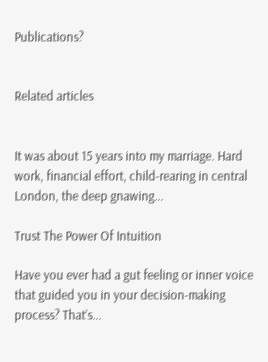Publications?


Related articles


It was about 15 years into my marriage. Hard work, financial effort, child-rearing in central London, the deep gnawing...

Trust The Power Of Intuition

Have you ever had a gut feeling or inner voice that guided you in your decision-making process? That’s...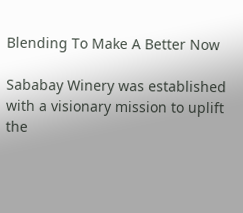Blending To Make A Better Now

Sababay Winery was established with a visionary mission to uplift the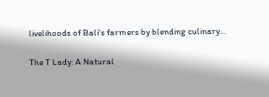livelihoods of Bali's farmers by blending culinary...

The T Lady: A Natural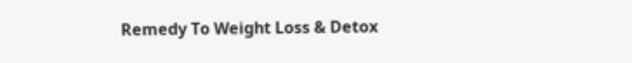Remedy To Weight Loss & Detox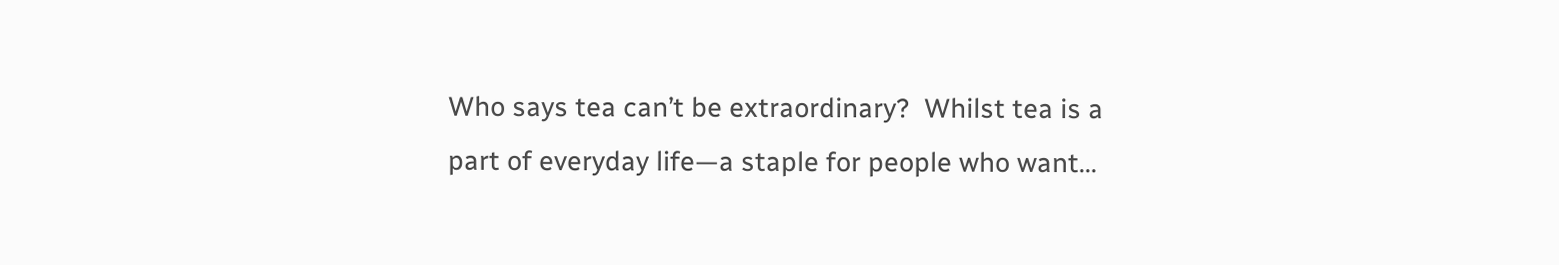Who says tea can’t be extraordinary?  Whilst tea is a part of everyday life—a staple for people who want...